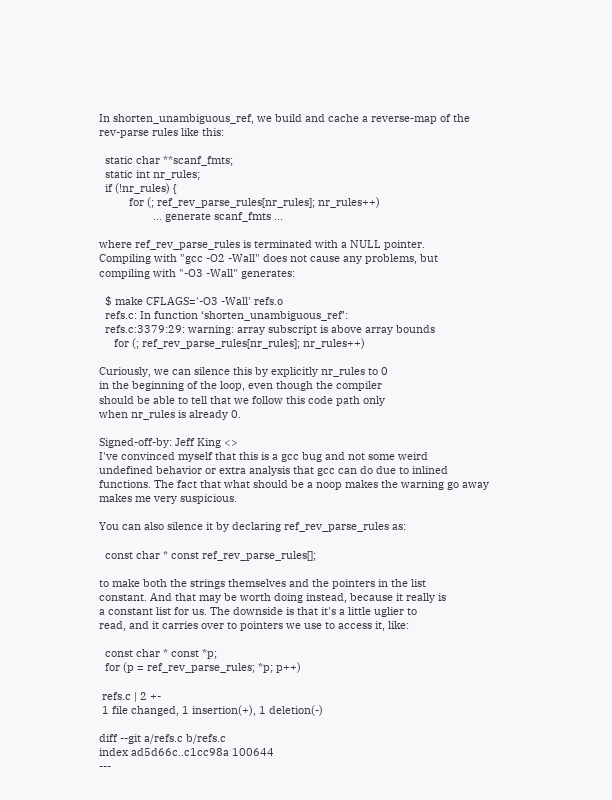In shorten_unambiguous_ref, we build and cache a reverse-map of the
rev-parse rules like this:

  static char **scanf_fmts;
  static int nr_rules;
  if (!nr_rules) {
          for (; ref_rev_parse_rules[nr_rules]; nr_rules++)
                  ... generate scanf_fmts ...

where ref_rev_parse_rules is terminated with a NULL pointer.
Compiling with "gcc -O2 -Wall" does not cause any problems, but
compiling with "-O3 -Wall" generates:

  $ make CFLAGS='-O3 -Wall' refs.o
  refs.c: In function ‘shorten_unambiguous_ref’:
  refs.c:3379:29: warning: array subscript is above array bounds
     for (; ref_rev_parse_rules[nr_rules]; nr_rules++)

Curiously, we can silence this by explicitly nr_rules to 0
in the beginning of the loop, even though the compiler
should be able to tell that we follow this code path only
when nr_rules is already 0.

Signed-off-by: Jeff King <>
I've convinced myself that this is a gcc bug and not some weird
undefined behavior or extra analysis that gcc can do due to inlined
functions. The fact that what should be a noop makes the warning go away
makes me very suspicious.

You can also silence it by declaring ref_rev_parse_rules as:

  const char * const ref_rev_parse_rules[];

to make both the strings themselves and the pointers in the list
constant. And that may be worth doing instead, because it really is
a constant list for us. The downside is that it's a little uglier to
read, and it carries over to pointers we use to access it, like:

  const char * const *p;
  for (p = ref_rev_parse_rules; *p; p++)

 refs.c | 2 +-
 1 file changed, 1 insertion(+), 1 deletion(-)

diff --git a/refs.c b/refs.c
index ad5d66c..c1cc98a 100644
---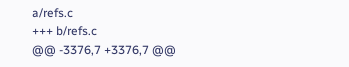a/refs.c
+++ b/refs.c
@@ -3376,7 +3376,7 @@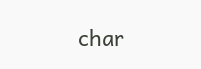char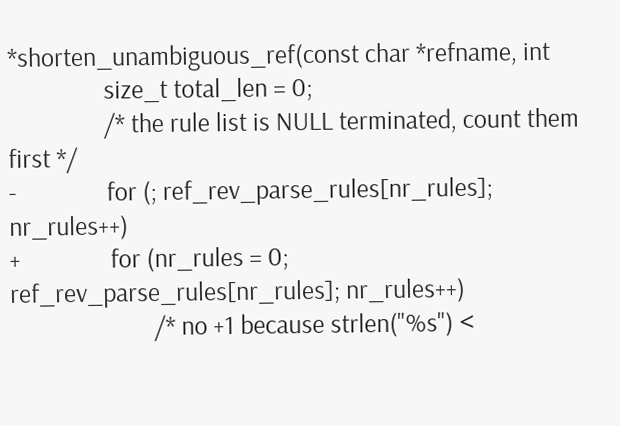*shorten_unambiguous_ref(const char *refname, int
                size_t total_len = 0;
                /* the rule list is NULL terminated, count them first */
-               for (; ref_rev_parse_rules[nr_rules]; nr_rules++)
+               for (nr_rules = 0; ref_rev_parse_rules[nr_rules]; nr_rules++)
                        /* no +1 because strlen("%s") <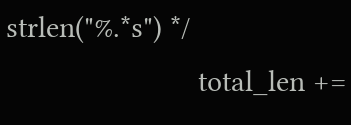strlen("%.*s") */
                        total_len +=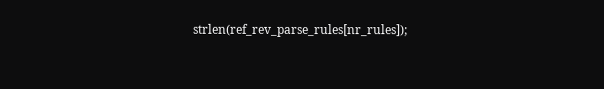strlen(ref_rev_parse_rules[nr_rules]);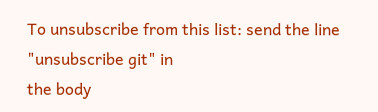To unsubscribe from this list: send the line "unsubscribe git" in
the body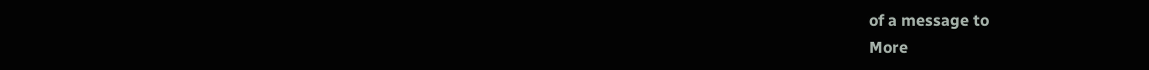of a message to
More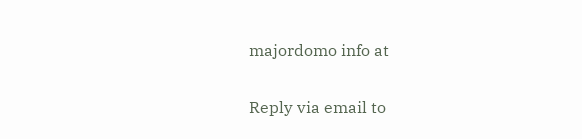majordomo info at

Reply via email to